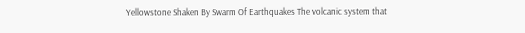Yellowstone Shaken By Swarm Of Earthquakes The volcanic system that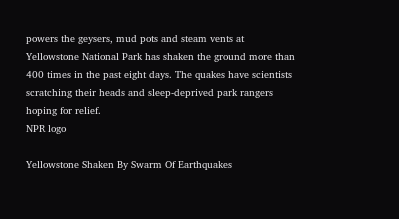powers the geysers, mud pots and steam vents at Yellowstone National Park has shaken the ground more than 400 times in the past eight days. The quakes have scientists scratching their heads and sleep-deprived park rangers hoping for relief.
NPR logo

Yellowstone Shaken By Swarm Of Earthquakes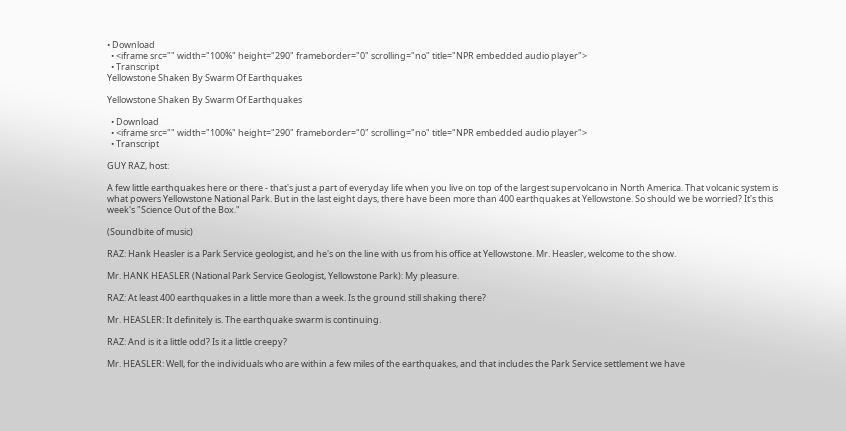• Download
  • <iframe src="" width="100%" height="290" frameborder="0" scrolling="no" title="NPR embedded audio player">
  • Transcript
Yellowstone Shaken By Swarm Of Earthquakes

Yellowstone Shaken By Swarm Of Earthquakes

  • Download
  • <iframe src="" width="100%" height="290" frameborder="0" scrolling="no" title="NPR embedded audio player">
  • Transcript

GUY RAZ, host:

A few little earthquakes here or there - that's just a part of everyday life when you live on top of the largest supervolcano in North America. That volcanic system is what powers Yellowstone National Park. But in the last eight days, there have been more than 400 earthquakes at Yellowstone. So should we be worried? It's this week's "Science Out of the Box."

(Soundbite of music)

RAZ: Hank Heasler is a Park Service geologist, and he's on the line with us from his office at Yellowstone. Mr. Heasler, welcome to the show.

Mr. HANK HEASLER (National Park Service Geologist, Yellowstone Park): My pleasure.

RAZ: At least 400 earthquakes in a little more than a week. Is the ground still shaking there?

Mr. HEASLER: It definitely is. The earthquake swarm is continuing.

RAZ: And is it a little odd? Is it a little creepy?

Mr. HEASLER: Well, for the individuals who are within a few miles of the earthquakes, and that includes the Park Service settlement we have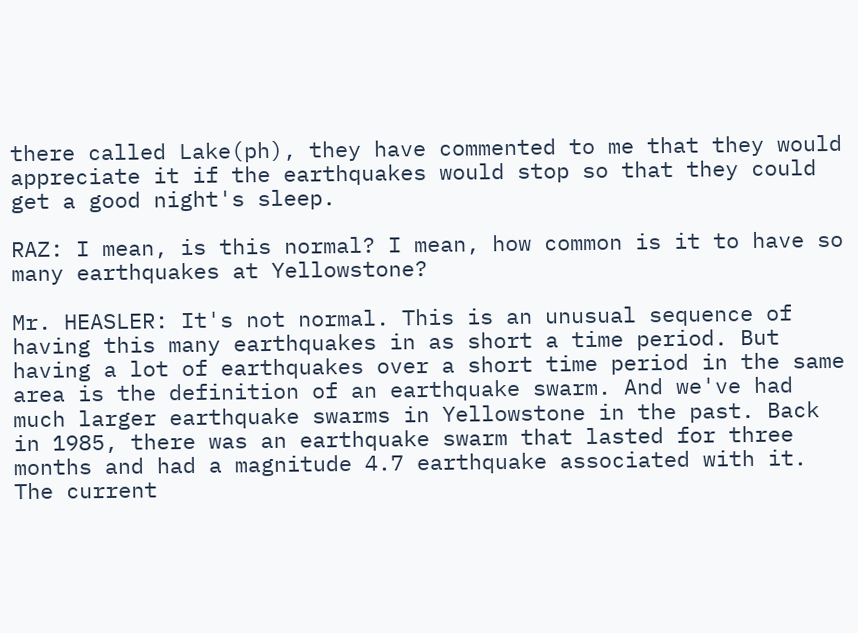there called Lake(ph), they have commented to me that they would appreciate it if the earthquakes would stop so that they could get a good night's sleep.

RAZ: I mean, is this normal? I mean, how common is it to have so many earthquakes at Yellowstone?

Mr. HEASLER: It's not normal. This is an unusual sequence of having this many earthquakes in as short a time period. But having a lot of earthquakes over a short time period in the same area is the definition of an earthquake swarm. And we've had much larger earthquake swarms in Yellowstone in the past. Back in 1985, there was an earthquake swarm that lasted for three months and had a magnitude 4.7 earthquake associated with it. The current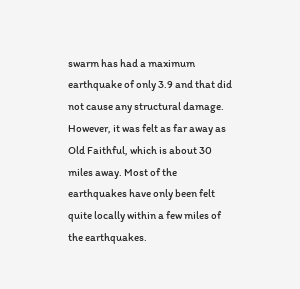swarm has had a maximum earthquake of only 3.9 and that did not cause any structural damage. However, it was felt as far away as Old Faithful, which is about 30 miles away. Most of the earthquakes have only been felt quite locally within a few miles of the earthquakes.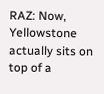RAZ: Now, Yellowstone actually sits on top of a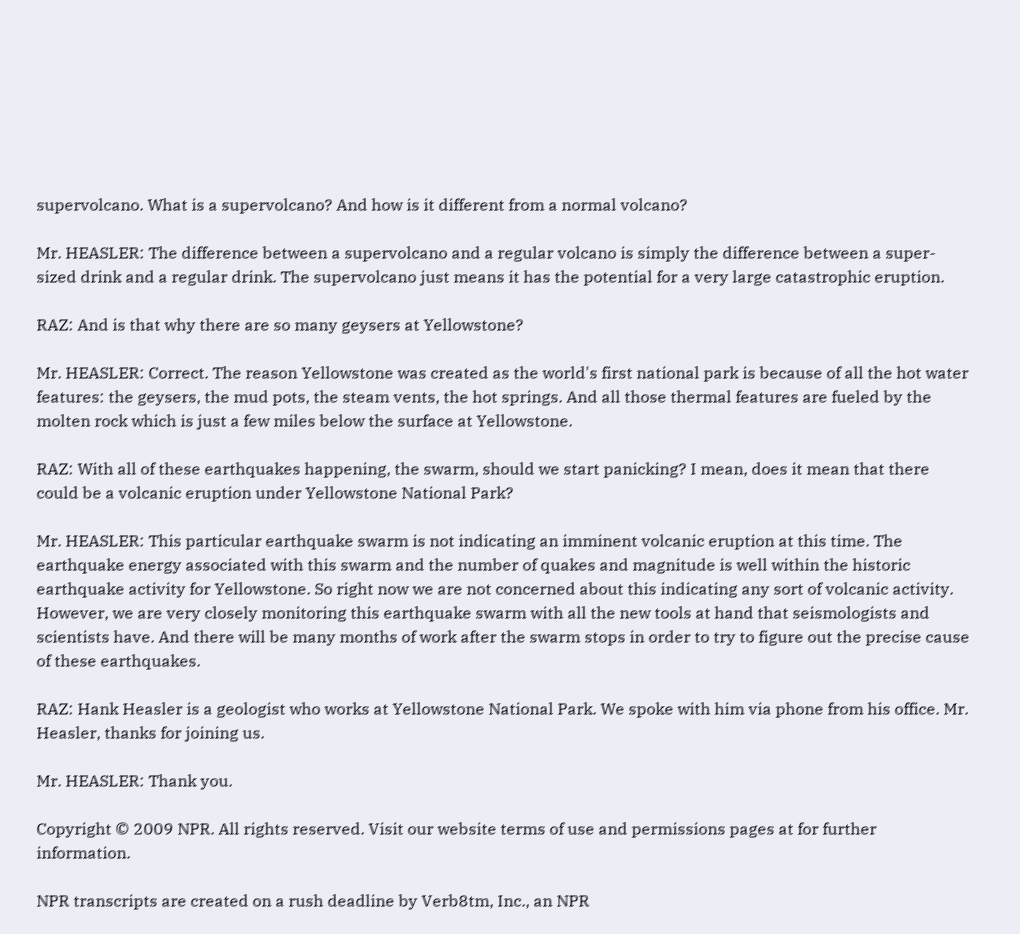supervolcano. What is a supervolcano? And how is it different from a normal volcano?

Mr. HEASLER: The difference between a supervolcano and a regular volcano is simply the difference between a super-sized drink and a regular drink. The supervolcano just means it has the potential for a very large catastrophic eruption.

RAZ: And is that why there are so many geysers at Yellowstone?

Mr. HEASLER: Correct. The reason Yellowstone was created as the world's first national park is because of all the hot water features: the geysers, the mud pots, the steam vents, the hot springs. And all those thermal features are fueled by the molten rock which is just a few miles below the surface at Yellowstone.

RAZ: With all of these earthquakes happening, the swarm, should we start panicking? I mean, does it mean that there could be a volcanic eruption under Yellowstone National Park?

Mr. HEASLER: This particular earthquake swarm is not indicating an imminent volcanic eruption at this time. The earthquake energy associated with this swarm and the number of quakes and magnitude is well within the historic earthquake activity for Yellowstone. So right now we are not concerned about this indicating any sort of volcanic activity. However, we are very closely monitoring this earthquake swarm with all the new tools at hand that seismologists and scientists have. And there will be many months of work after the swarm stops in order to try to figure out the precise cause of these earthquakes.

RAZ: Hank Heasler is a geologist who works at Yellowstone National Park. We spoke with him via phone from his office. Mr. Heasler, thanks for joining us.

Mr. HEASLER: Thank you.

Copyright © 2009 NPR. All rights reserved. Visit our website terms of use and permissions pages at for further information.

NPR transcripts are created on a rush deadline by Verb8tm, Inc., an NPR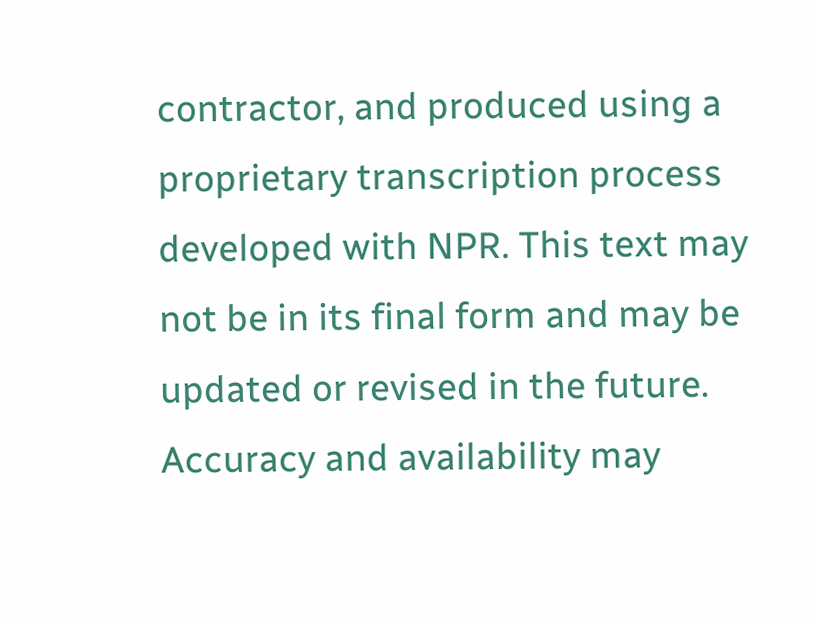contractor, and produced using a proprietary transcription process developed with NPR. This text may not be in its final form and may be updated or revised in the future. Accuracy and availability may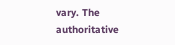vary. The authoritative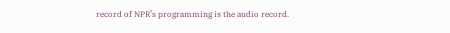record of NPR’s programming is the audio record.